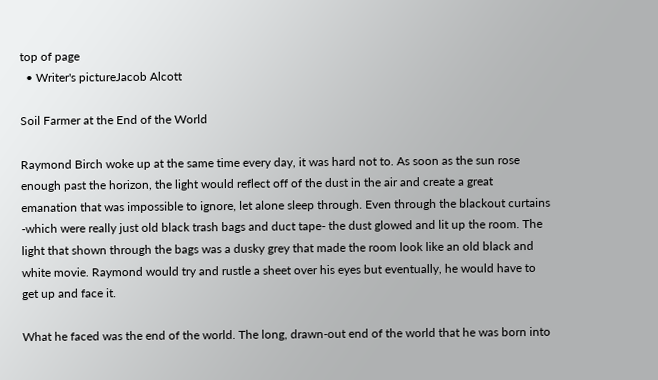top of page
  • Writer's pictureJacob Alcott

Soil Farmer at the End of the World

Raymond Birch woke up at the same time every day, it was hard not to. As soon as the sun rose enough past the horizon, the light would reflect off of the dust in the air and create a great emanation that was impossible to ignore, let alone sleep through. Even through the blackout curtains -which were really just old black trash bags and duct tape- the dust glowed and lit up the room. The light that shown through the bags was a dusky grey that made the room look like an old black and white movie. Raymond would try and rustle a sheet over his eyes but eventually, he would have to get up and face it.

What he faced was the end of the world. The long, drawn-out end of the world that he was born into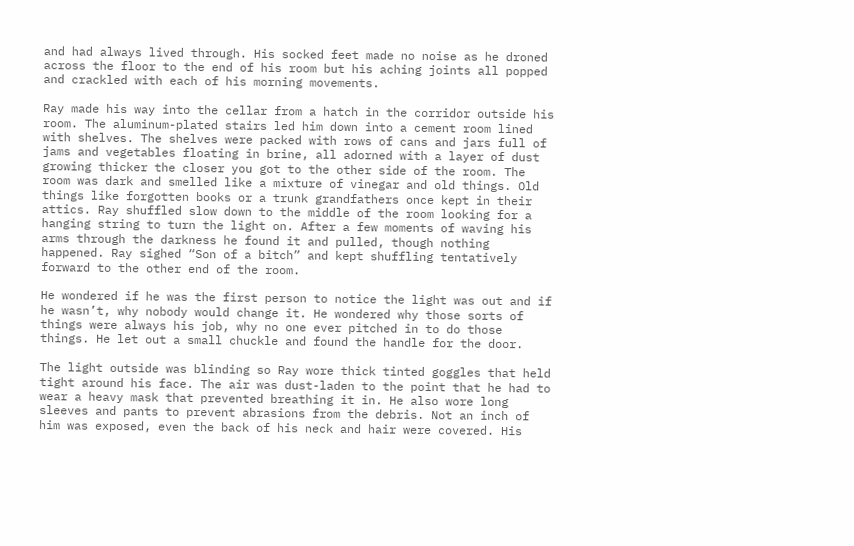and had always lived through. His socked feet made no noise as he droned across the floor to the end of his room but his aching joints all popped and crackled with each of his morning movements.

Ray made his way into the cellar from a hatch in the corridor outside his room. The aluminum-plated stairs led him down into a cement room lined with shelves. The shelves were packed with rows of cans and jars full of jams and vegetables floating in brine, all adorned with a layer of dust growing thicker the closer you got to the other side of the room. The room was dark and smelled like a mixture of vinegar and old things. Old things like forgotten books or a trunk grandfathers once kept in their attics. Ray shuffled slow down to the middle of the room looking for a hanging string to turn the light on. After a few moments of waving his arms through the darkness he found it and pulled, though nothing happened. Ray sighed “Son of a bitch” and kept shuffling tentatively forward to the other end of the room.

He wondered if he was the first person to notice the light was out and if he wasn’t, why nobody would change it. He wondered why those sorts of things were always his job, why no one ever pitched in to do those things. He let out a small chuckle and found the handle for the door.

The light outside was blinding so Ray wore thick tinted goggles that held tight around his face. The air was dust-laden to the point that he had to wear a heavy mask that prevented breathing it in. He also wore long sleeves and pants to prevent abrasions from the debris. Not an inch of him was exposed, even the back of his neck and hair were covered. His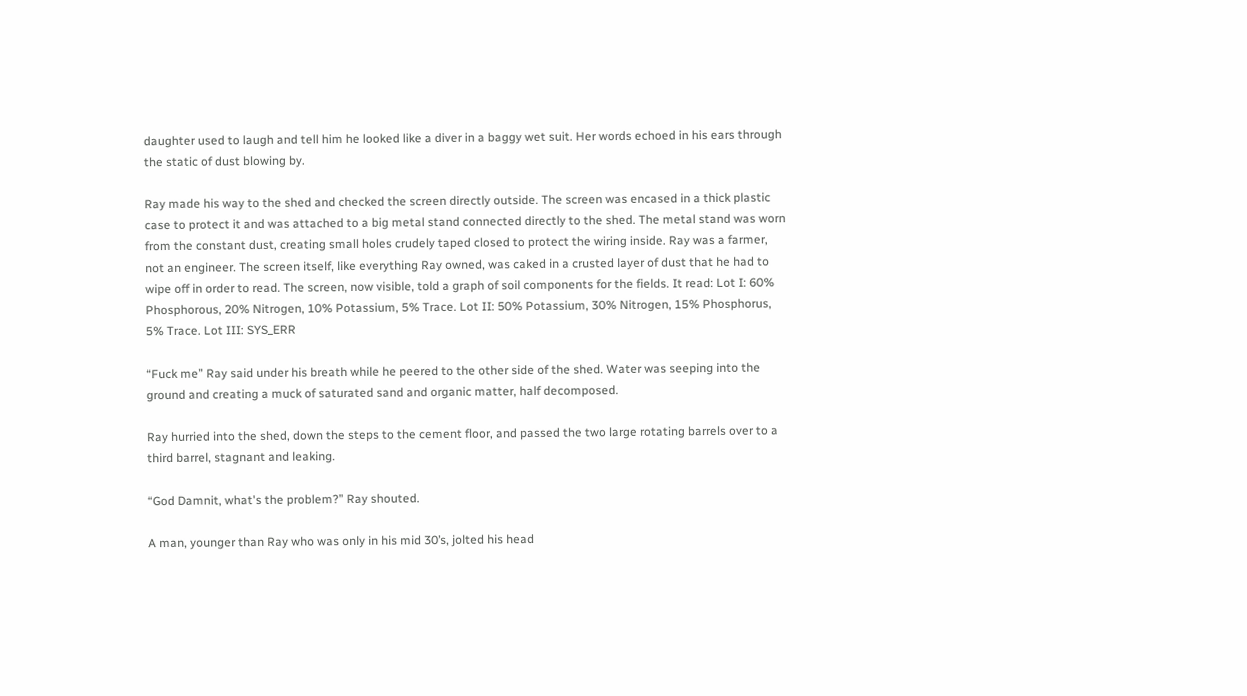daughter used to laugh and tell him he looked like a diver in a baggy wet suit. Her words echoed in his ears through the static of dust blowing by.

Ray made his way to the shed and checked the screen directly outside. The screen was encased in a thick plastic case to protect it and was attached to a big metal stand connected directly to the shed. The metal stand was worn from the constant dust, creating small holes crudely taped closed to protect the wiring inside. Ray was a farmer, not an engineer. The screen itself, like everything Ray owned, was caked in a crusted layer of dust that he had to wipe off in order to read. The screen, now visible, told a graph of soil components for the fields. It read: Lot I: 60% Phosphorous, 20% Nitrogen, 10% Potassium, 5% Trace. Lot II: 50% Potassium, 30% Nitrogen, 15% Phosphorus, 5% Trace. Lot III: SYS_ERR

“Fuck me” Ray said under his breath while he peered to the other side of the shed. Water was seeping into the ground and creating a muck of saturated sand and organic matter, half decomposed.

Ray hurried into the shed, down the steps to the cement floor, and passed the two large rotating barrels over to a third barrel, stagnant and leaking.

“God Damnit, what's the problem?” Ray shouted.

A man, younger than Ray who was only in his mid 30’s, jolted his head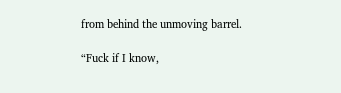from behind the unmoving barrel.

“Fuck if I know,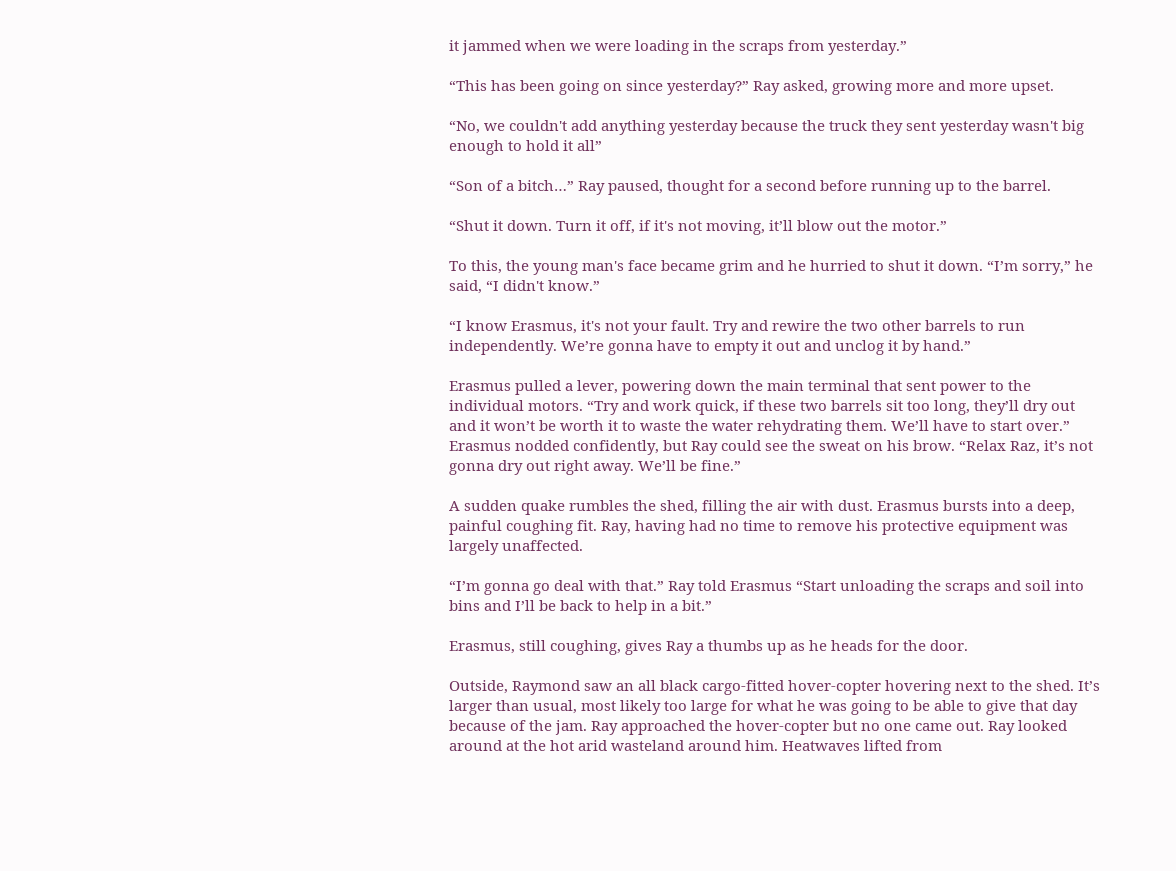it jammed when we were loading in the scraps from yesterday.”

“This has been going on since yesterday?” Ray asked, growing more and more upset.

“No, we couldn't add anything yesterday because the truck they sent yesterday wasn't big enough to hold it all”

“Son of a bitch…” Ray paused, thought for a second before running up to the barrel.

“Shut it down. Turn it off, if it's not moving, it’ll blow out the motor.”

To this, the young man's face became grim and he hurried to shut it down. “I’m sorry,” he said, “I didn't know.”

“I know Erasmus, it's not your fault. Try and rewire the two other barrels to run independently. We’re gonna have to empty it out and unclog it by hand.”

Erasmus pulled a lever, powering down the main terminal that sent power to the individual motors. “Try and work quick, if these two barrels sit too long, they’ll dry out and it won’t be worth it to waste the water rehydrating them. We’ll have to start over.” Erasmus nodded confidently, but Ray could see the sweat on his brow. “Relax Raz, it’s not gonna dry out right away. We’ll be fine.”

A sudden quake rumbles the shed, filling the air with dust. Erasmus bursts into a deep, painful coughing fit. Ray, having had no time to remove his protective equipment was largely unaffected.

“I’m gonna go deal with that.” Ray told Erasmus “Start unloading the scraps and soil into bins and I’ll be back to help in a bit.”

Erasmus, still coughing, gives Ray a thumbs up as he heads for the door.

Outside, Raymond saw an all black cargo-fitted hover-copter hovering next to the shed. It’s larger than usual, most likely too large for what he was going to be able to give that day because of the jam. Ray approached the hover-copter but no one came out. Ray looked around at the hot arid wasteland around him. Heatwaves lifted from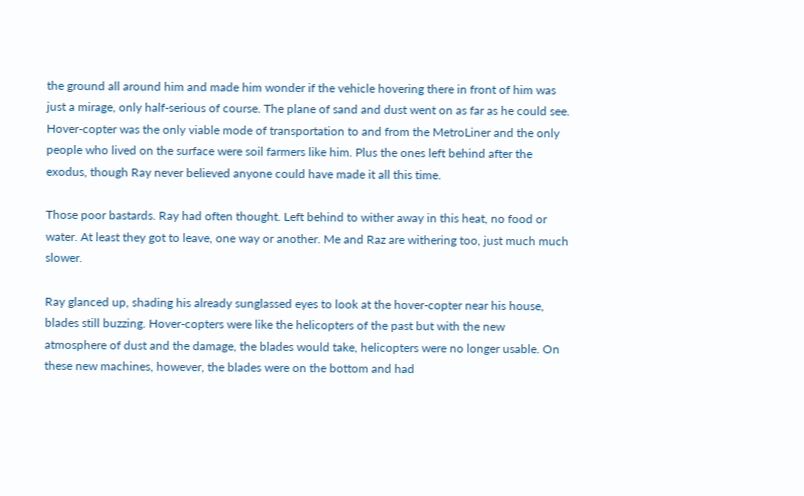the ground all around him and made him wonder if the vehicle hovering there in front of him was just a mirage, only half-serious of course. The plane of sand and dust went on as far as he could see. Hover-copter was the only viable mode of transportation to and from the MetroLiner and the only people who lived on the surface were soil farmers like him. Plus the ones left behind after the exodus, though Ray never believed anyone could have made it all this time.

Those poor bastards. Ray had often thought. Left behind to wither away in this heat, no food or water. At least they got to leave, one way or another. Me and Raz are withering too, just much much slower.

Ray glanced up, shading his already sunglassed eyes to look at the hover-copter near his house, blades still buzzing. Hover-copters were like the helicopters of the past but with the new atmosphere of dust and the damage, the blades would take, helicopters were no longer usable. On these new machines, however, the blades were on the bottom and had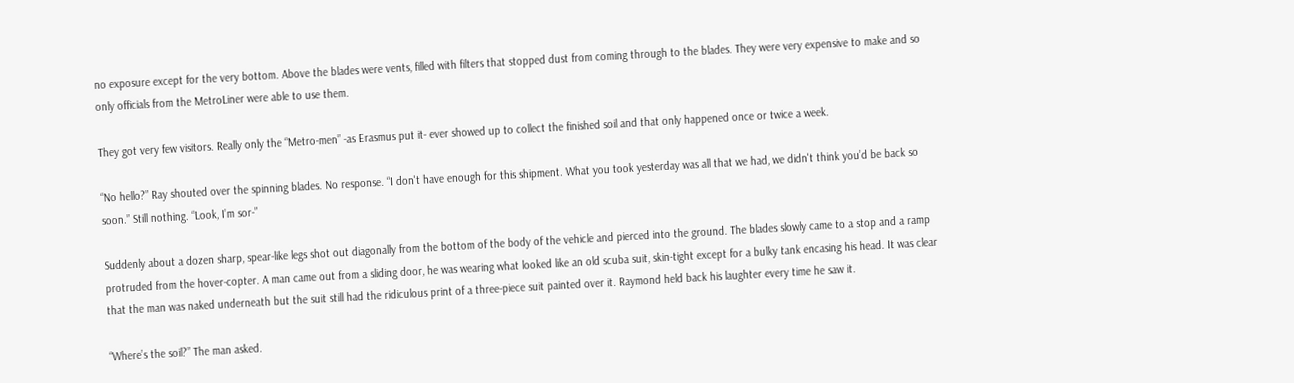no exposure except for the very bottom. Above the blades were vents, filled with filters that stopped dust from coming through to the blades. They were very expensive to make and so only officials from the MetroLiner were able to use them.

They got very few visitors. Really only the “Metro-men” -as Erasmus put it- ever showed up to collect the finished soil and that only happened once or twice a week.

“No hello?” Ray shouted over the spinning blades. No response. “I don't have enough for this shipment. What you took yesterday was all that we had, we didn't think you’d be back so soon.” Still nothing. “Look, I’m sor-”

Suddenly about a dozen sharp, spear-like legs shot out diagonally from the bottom of the body of the vehicle and pierced into the ground. The blades slowly came to a stop and a ramp protruded from the hover-copter. A man came out from a sliding door, he was wearing what looked like an old scuba suit, skin-tight except for a bulky tank encasing his head. It was clear that the man was naked underneath but the suit still had the ridiculous print of a three-piece suit painted over it. Raymond held back his laughter every time he saw it.

“Where’s the soil?” The man asked.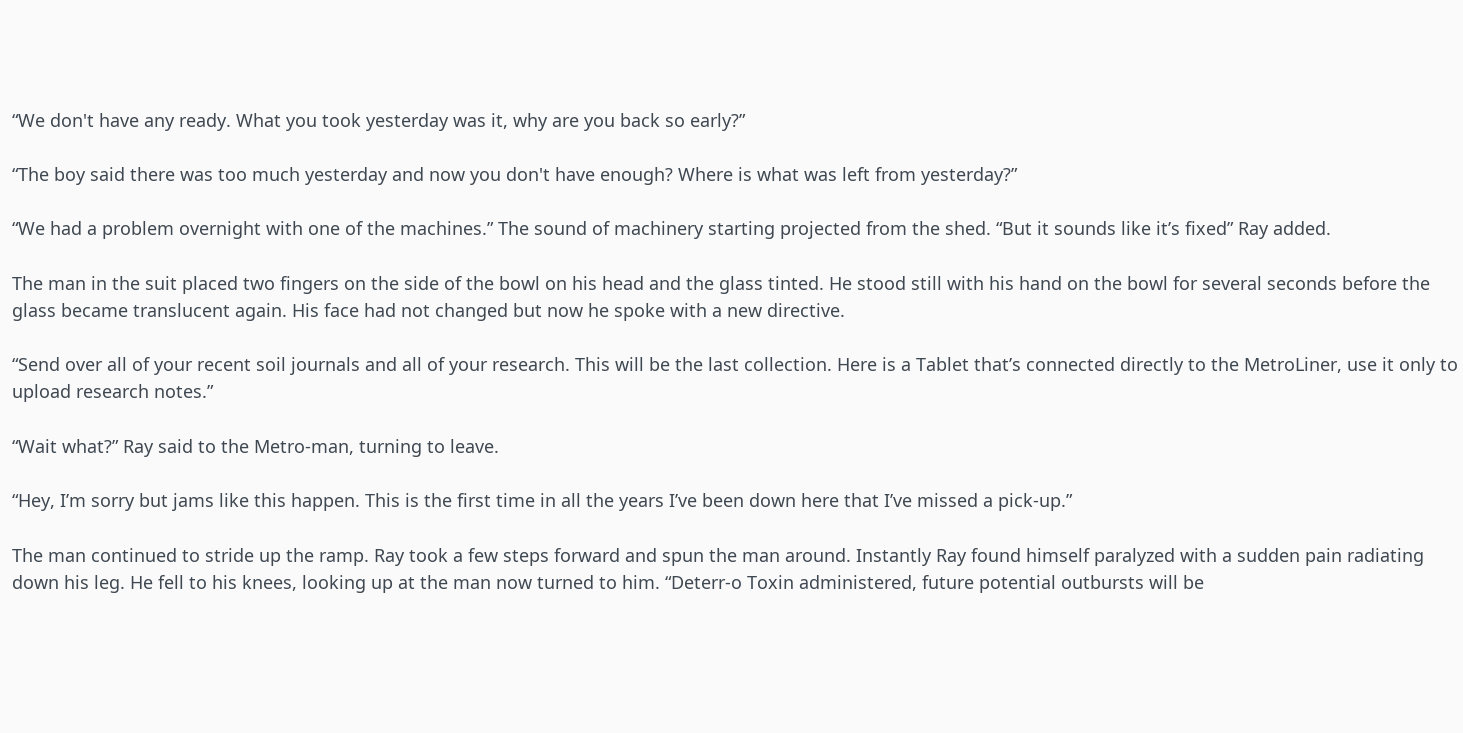“We don't have any ready. What you took yesterday was it, why are you back so early?”

“The boy said there was too much yesterday and now you don't have enough? Where is what was left from yesterday?”

“We had a problem overnight with one of the machines.” The sound of machinery starting projected from the shed. “But it sounds like it’s fixed” Ray added.

The man in the suit placed two fingers on the side of the bowl on his head and the glass tinted. He stood still with his hand on the bowl for several seconds before the glass became translucent again. His face had not changed but now he spoke with a new directive.

“Send over all of your recent soil journals and all of your research. This will be the last collection. Here is a Tablet that’s connected directly to the MetroLiner, use it only to upload research notes.”

“Wait what?” Ray said to the Metro-man, turning to leave.

“Hey, I’m sorry but jams like this happen. This is the first time in all the years I’ve been down here that I’ve missed a pick-up.”

The man continued to stride up the ramp. Ray took a few steps forward and spun the man around. Instantly Ray found himself paralyzed with a sudden pain radiating down his leg. He fell to his knees, looking up at the man now turned to him. “Deterr-o Toxin administered, future potential outbursts will be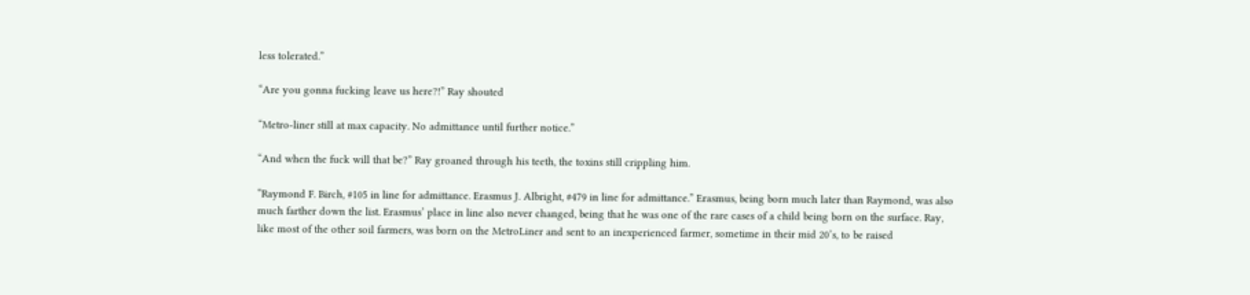less tolerated.”

“Are you gonna fucking leave us here?!” Ray shouted

“Metro-liner still at max capacity. No admittance until further notice.”

“And when the fuck will that be?” Ray groaned through his teeth, the toxins still crippling him.

“Raymond F. Birch, #105 in line for admittance. Erasmus J. Albright, #479 in line for admittance.” Erasmus, being born much later than Raymond, was also much farther down the list. Erasmus’ place in line also never changed, being that he was one of the rare cases of a child being born on the surface. Ray, like most of the other soil farmers, was born on the MetroLiner and sent to an inexperienced farmer, sometime in their mid 20’s, to be raised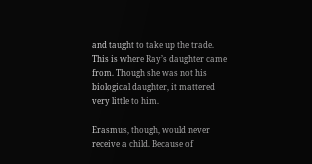and taught to take up the trade. This is where Ray’s daughter came from. Though she was not his biological daughter, it mattered very little to him.

Erasmus, though, would never receive a child. Because of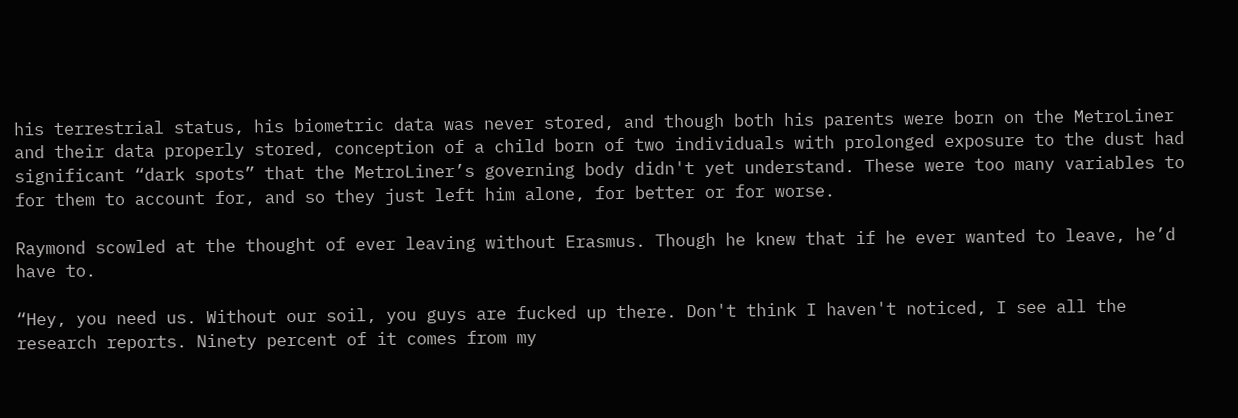his terrestrial status, his biometric data was never stored, and though both his parents were born on the MetroLiner and their data properly stored, conception of a child born of two individuals with prolonged exposure to the dust had significant “dark spots” that the MetroLiner’s governing body didn't yet understand. These were too many variables to for them to account for, and so they just left him alone, for better or for worse.

Raymond scowled at the thought of ever leaving without Erasmus. Though he knew that if he ever wanted to leave, he’d have to.

“Hey, you need us. Without our soil, you guys are fucked up there. Don't think I haven't noticed, I see all the research reports. Ninety percent of it comes from my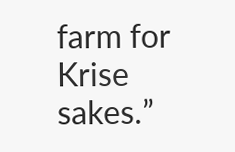farm for Krise sakes.”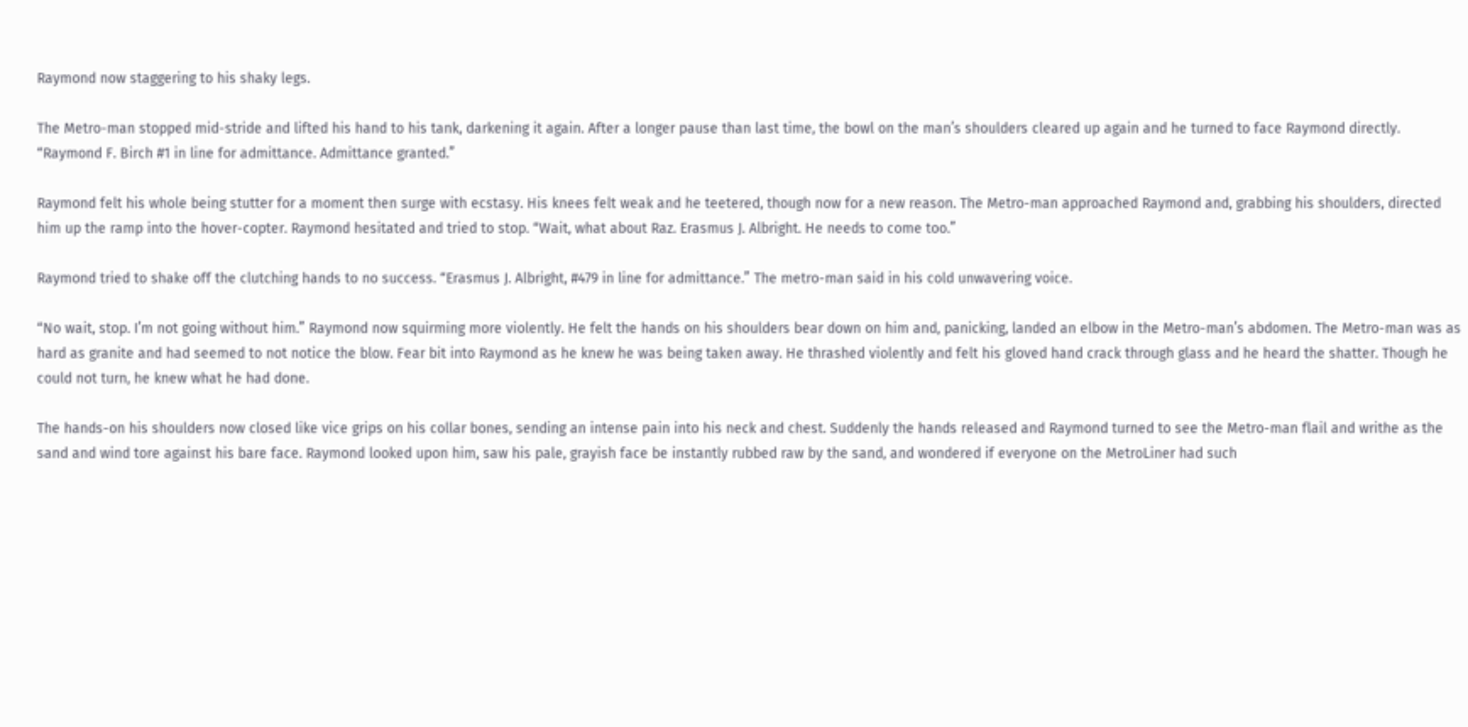Raymond now staggering to his shaky legs.

The Metro-man stopped mid-stride and lifted his hand to his tank, darkening it again. After a longer pause than last time, the bowl on the man’s shoulders cleared up again and he turned to face Raymond directly. “Raymond F. Birch #1 in line for admittance. Admittance granted.”

Raymond felt his whole being stutter for a moment then surge with ecstasy. His knees felt weak and he teetered, though now for a new reason. The Metro-man approached Raymond and, grabbing his shoulders, directed him up the ramp into the hover-copter. Raymond hesitated and tried to stop. “Wait, what about Raz. Erasmus J. Albright. He needs to come too.”

Raymond tried to shake off the clutching hands to no success. “Erasmus J. Albright, #479 in line for admittance.” The metro-man said in his cold unwavering voice.

“No wait, stop. I’m not going without him.” Raymond now squirming more violently. He felt the hands on his shoulders bear down on him and, panicking, landed an elbow in the Metro-man’s abdomen. The Metro-man was as hard as granite and had seemed to not notice the blow. Fear bit into Raymond as he knew he was being taken away. He thrashed violently and felt his gloved hand crack through glass and he heard the shatter. Though he could not turn, he knew what he had done.

The hands-on his shoulders now closed like vice grips on his collar bones, sending an intense pain into his neck and chest. Suddenly the hands released and Raymond turned to see the Metro-man flail and writhe as the sand and wind tore against his bare face. Raymond looked upon him, saw his pale, grayish face be instantly rubbed raw by the sand, and wondered if everyone on the MetroLiner had such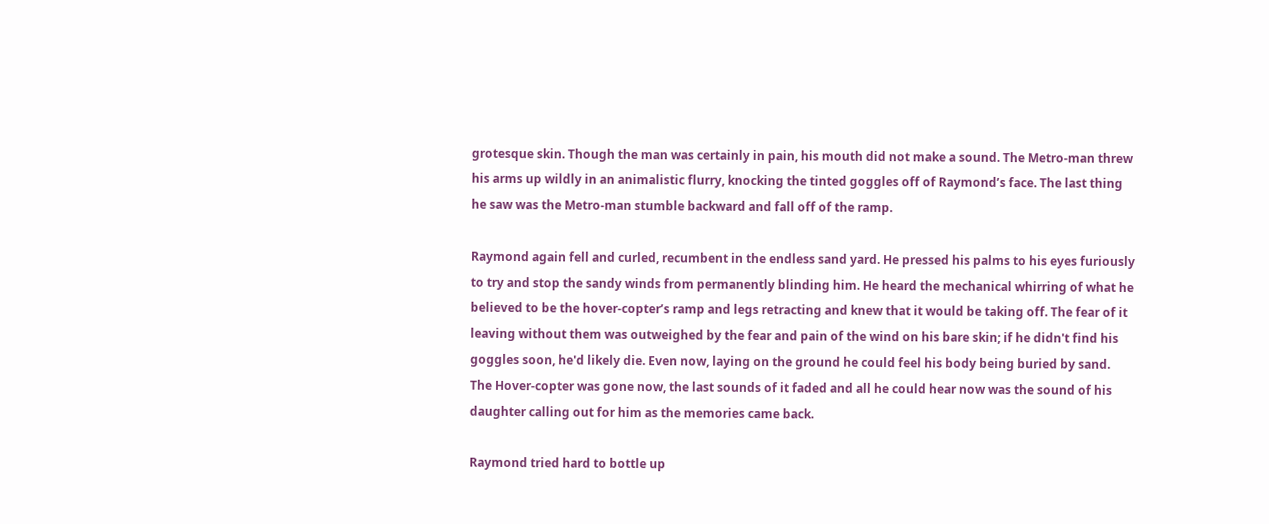grotesque skin. Though the man was certainly in pain, his mouth did not make a sound. The Metro-man threw his arms up wildly in an animalistic flurry, knocking the tinted goggles off of Raymond’s face. The last thing he saw was the Metro-man stumble backward and fall off of the ramp.

Raymond again fell and curled, recumbent in the endless sand yard. He pressed his palms to his eyes furiously to try and stop the sandy winds from permanently blinding him. He heard the mechanical whirring of what he believed to be the hover-copter’s ramp and legs retracting and knew that it would be taking off. The fear of it leaving without them was outweighed by the fear and pain of the wind on his bare skin; if he didn't find his goggles soon, he'd likely die. Even now, laying on the ground he could feel his body being buried by sand. The Hover-copter was gone now, the last sounds of it faded and all he could hear now was the sound of his daughter calling out for him as the memories came back.

Raymond tried hard to bottle up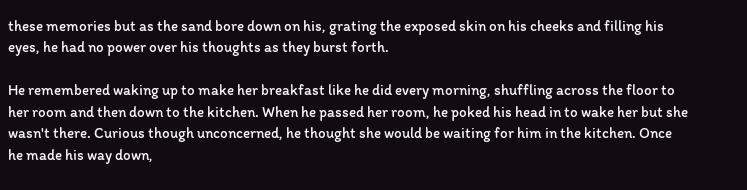these memories but as the sand bore down on his, grating the exposed skin on his cheeks and filling his eyes, he had no power over his thoughts as they burst forth.

He remembered waking up to make her breakfast like he did every morning, shuffling across the floor to her room and then down to the kitchen. When he passed her room, he poked his head in to wake her but she wasn't there. Curious though unconcerned, he thought she would be waiting for him in the kitchen. Once he made his way down,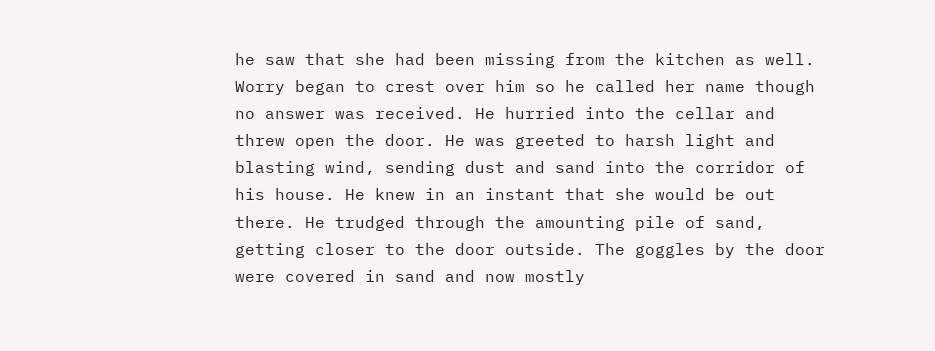he saw that she had been missing from the kitchen as well. Worry began to crest over him so he called her name though no answer was received. He hurried into the cellar and threw open the door. He was greeted to harsh light and blasting wind, sending dust and sand into the corridor of his house. He knew in an instant that she would be out there. He trudged through the amounting pile of sand, getting closer to the door outside. The goggles by the door were covered in sand and now mostly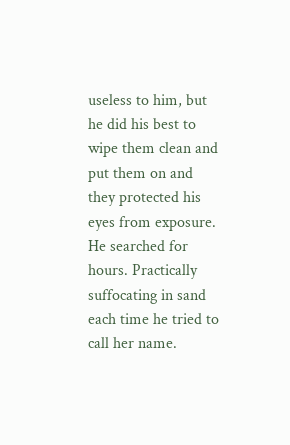useless to him, but he did his best to wipe them clean and put them on and they protected his eyes from exposure. He searched for hours. Practically suffocating in sand each time he tried to call her name.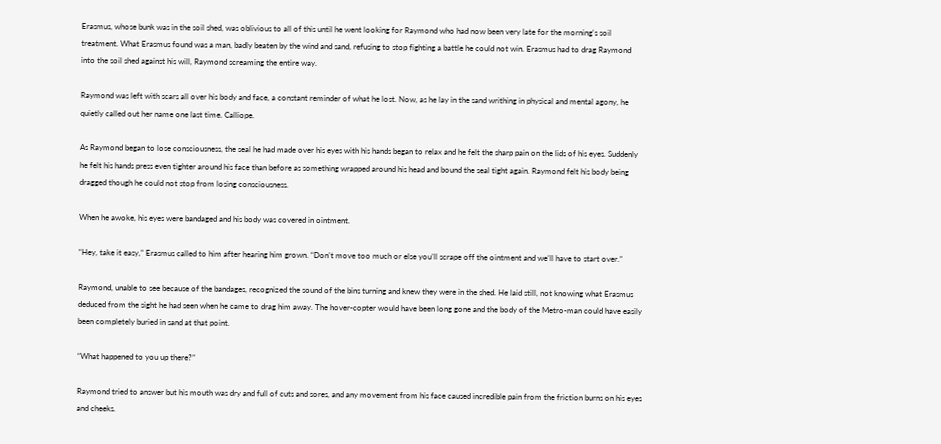Erasmus, whose bunk was in the soil shed, was oblivious to all of this until he went looking for Raymond who had now been very late for the morning's soil treatment. What Erasmus found was a man, badly beaten by the wind and sand, refusing to stop fighting a battle he could not win. Erasmus had to drag Raymond into the soil shed against his will, Raymond screaming the entire way.

Raymond was left with scars all over his body and face, a constant reminder of what he lost. Now, as he lay in the sand writhing in physical and mental agony, he quietly called out her name one last time. Calliope.

As Raymond began to lose consciousness, the seal he had made over his eyes with his hands began to relax and he felt the sharp pain on the lids of his eyes. Suddenly he felt his hands press even tighter around his face than before as something wrapped around his head and bound the seal tight again. Raymond felt his body being dragged though he could not stop from losing consciousness.

When he awoke, his eyes were bandaged and his body was covered in ointment.

“Hey, take it easy,” Erasmus called to him after hearing him grown. “Don’t move too much or else you’ll scrape off the ointment and we’ll have to start over.”

Raymond, unable to see because of the bandages, recognized the sound of the bins turning and knew they were in the shed. He laid still, not knowing what Erasmus deduced from the sight he had seen when he came to drag him away. The hover-copter would have been long gone and the body of the Metro-man could have easily been completely buried in sand at that point.

“What happened to you up there?”

Raymond tried to answer but his mouth was dry and full of cuts and sores, and any movement from his face caused incredible pain from the friction burns on his eyes and cheeks.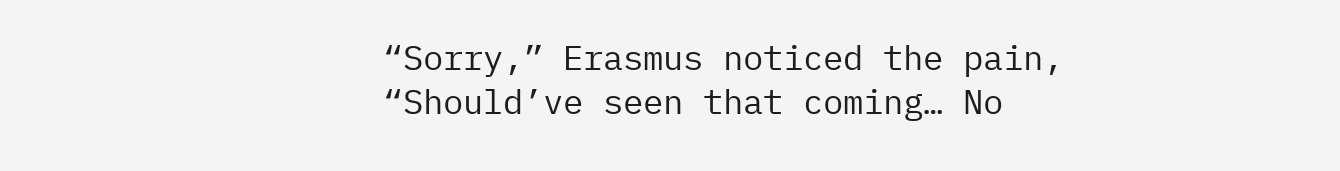“Sorry,” Erasmus noticed the pain, “Should’ve seen that coming… No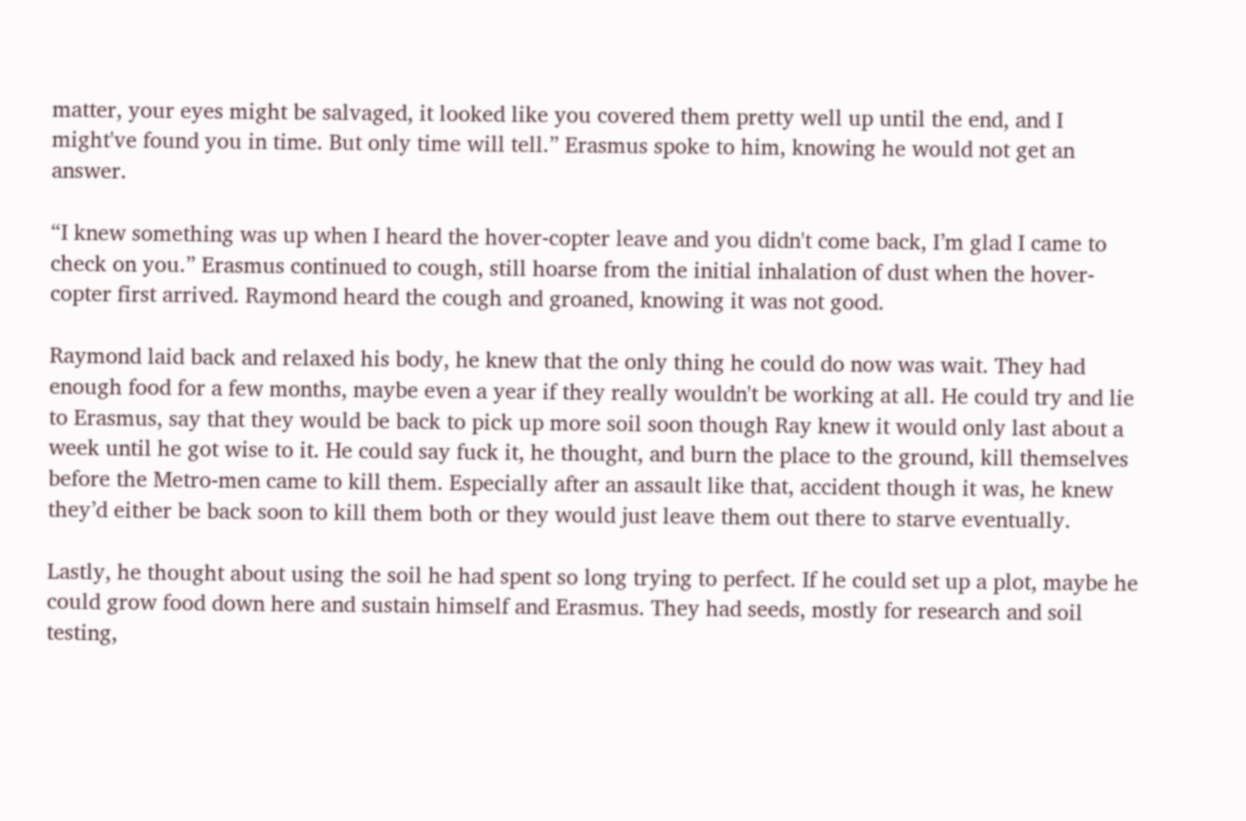matter, your eyes might be salvaged, it looked like you covered them pretty well up until the end, and I might've found you in time. But only time will tell.” Erasmus spoke to him, knowing he would not get an answer.

“I knew something was up when I heard the hover-copter leave and you didn't come back, I’m glad I came to check on you.” Erasmus continued to cough, still hoarse from the initial inhalation of dust when the hover-copter first arrived. Raymond heard the cough and groaned, knowing it was not good.

Raymond laid back and relaxed his body, he knew that the only thing he could do now was wait. They had enough food for a few months, maybe even a year if they really wouldn't be working at all. He could try and lie to Erasmus, say that they would be back to pick up more soil soon though Ray knew it would only last about a week until he got wise to it. He could say fuck it, he thought, and burn the place to the ground, kill themselves before the Metro-men came to kill them. Especially after an assault like that, accident though it was, he knew they’d either be back soon to kill them both or they would just leave them out there to starve eventually.

Lastly, he thought about using the soil he had spent so long trying to perfect. If he could set up a plot, maybe he could grow food down here and sustain himself and Erasmus. They had seeds, mostly for research and soil testing,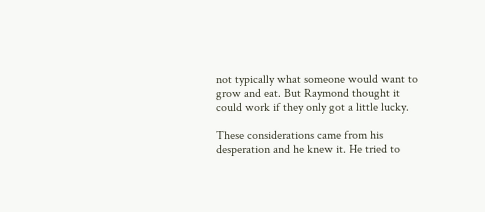not typically what someone would want to grow and eat. But Raymond thought it could work if they only got a little lucky.

These considerations came from his desperation and he knew it. He tried to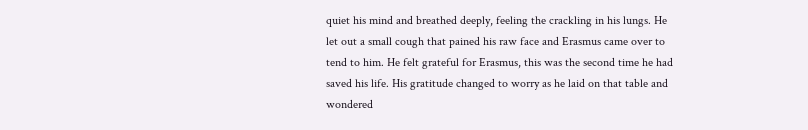quiet his mind and breathed deeply, feeling the crackling in his lungs. He let out a small cough that pained his raw face and Erasmus came over to tend to him. He felt grateful for Erasmus, this was the second time he had saved his life. His gratitude changed to worry as he laid on that table and wondered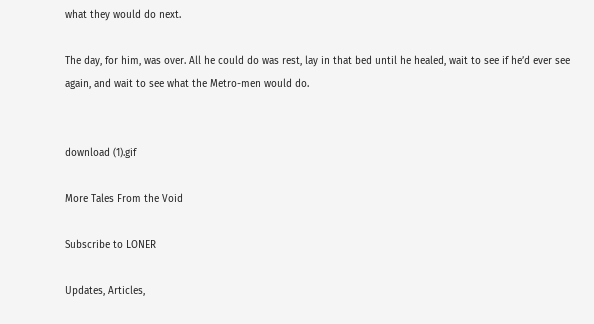what they would do next.

The day, for him, was over. All he could do was rest, lay in that bed until he healed, wait to see if he’d ever see again, and wait to see what the Metro-men would do.


download (1).gif

More Tales From the Void

Subscribe to LONER

Updates, Articles,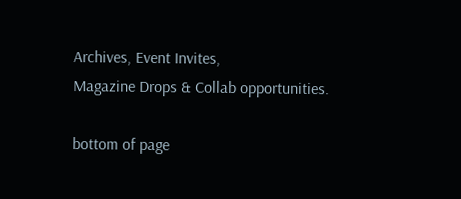Archives, Event Invites,
Magazine Drops & Collab opportunities.

bottom of page